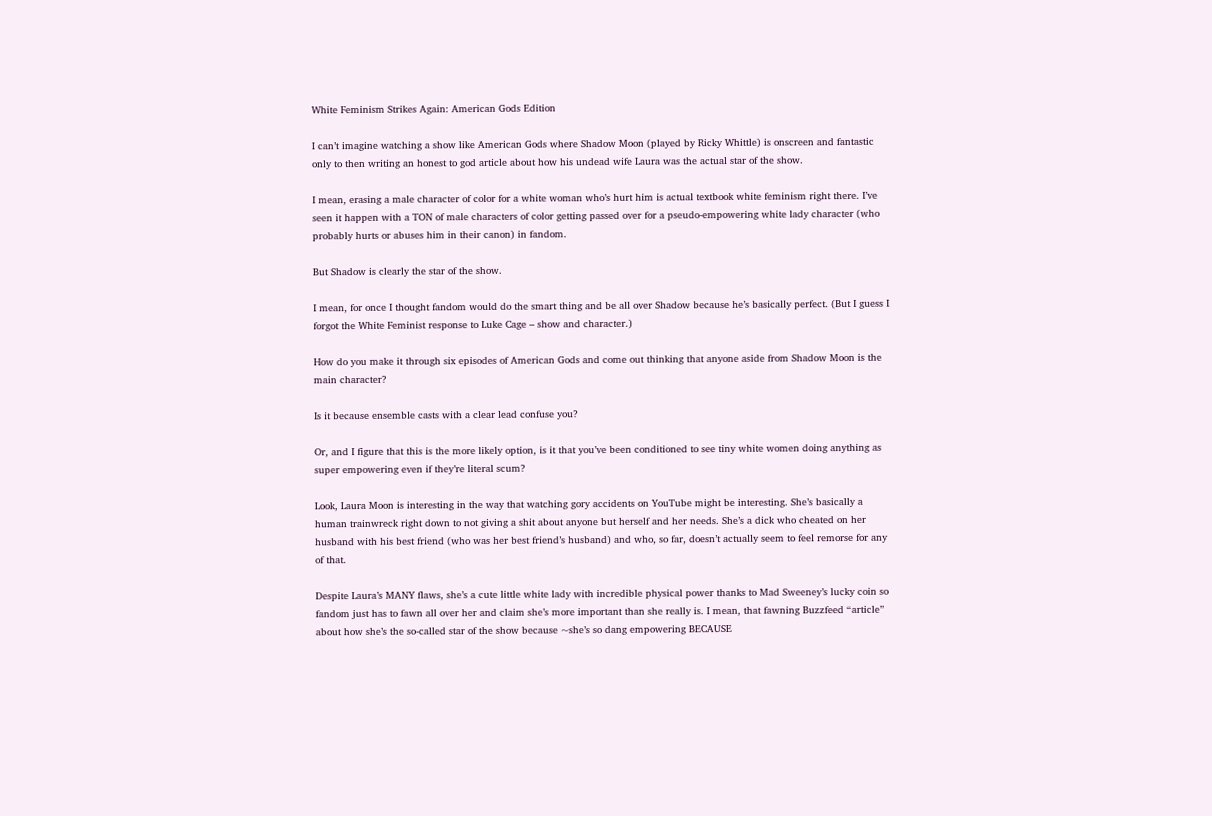White Feminism Strikes Again: American Gods Edition

I can’t imagine watching a show like American Gods where Shadow Moon (played by Ricky Whittle) is onscreen and fantastic only to then writing an honest to god article about how his undead wife Laura was the actual star of the show.

I mean, erasing a male character of color for a white woman who’s hurt him is actual textbook white feminism right there. I’ve seen it happen with a TON of male characters of color getting passed over for a pseudo-empowering white lady character (who probably hurts or abuses him in their canon) in fandom.

But Shadow is clearly the star of the show.

I mean, for once I thought fandom would do the smart thing and be all over Shadow because he’s basically perfect. (But I guess I forgot the White Feminist response to Luke Cage – show and character.)

How do you make it through six episodes of American Gods and come out thinking that anyone aside from Shadow Moon is the main character?

Is it because ensemble casts with a clear lead confuse you?

Or, and I figure that this is the more likely option, is it that you’ve been conditioned to see tiny white women doing anything as super empowering even if they’re literal scum?

Look, Laura Moon is interesting in the way that watching gory accidents on YouTube might be interesting. She’s basically a human trainwreck right down to not giving a shit about anyone but herself and her needs. She’s a dick who cheated on her husband with his best friend (who was her best friend’s husband) and who, so far, doesn’t actually seem to feel remorse for any of that.

Despite Laura’s MANY flaws, she’s a cute little white lady with incredible physical power thanks to Mad Sweeney’s lucky coin so fandom just has to fawn all over her and claim she’s more important than she really is. I mean, that fawning Buzzfeed “article” about how she’s the so-called star of the show because ~she’s so dang empowering BECAUSE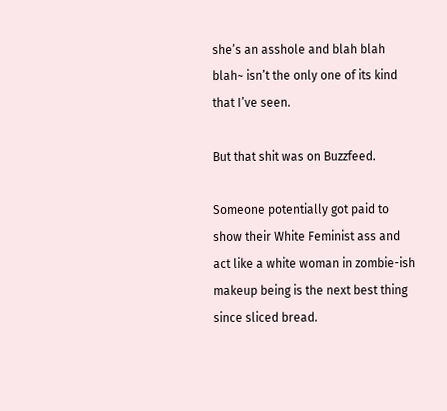she’s an asshole and blah blah blah~ isn’t the only one of its kind that I’ve seen.

But that shit was on Buzzfeed.

Someone potentially got paid to show their White Feminist ass and act like a white woman in zombie-ish makeup being is the next best thing since sliced bread.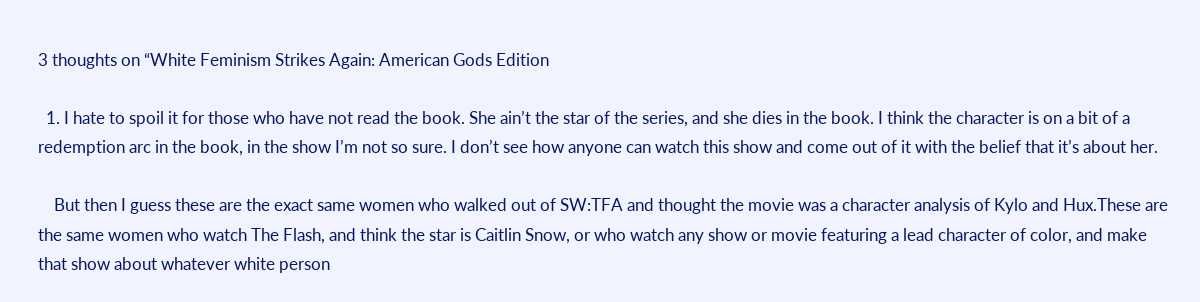3 thoughts on “White Feminism Strikes Again: American Gods Edition

  1. I hate to spoil it for those who have not read the book. She ain’t the star of the series, and she dies in the book. I think the character is on a bit of a redemption arc in the book, in the show I’m not so sure. I don’t see how anyone can watch this show and come out of it with the belief that it’s about her.

    But then I guess these are the exact same women who walked out of SW:TFA and thought the movie was a character analysis of Kylo and Hux.These are the same women who watch The Flash, and think the star is Caitlin Snow, or who watch any show or movie featuring a lead character of color, and make that show about whatever white person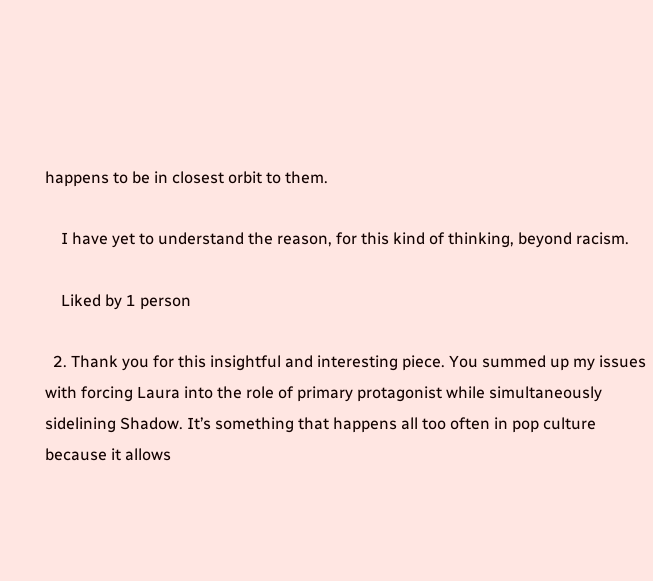happens to be in closest orbit to them.

    I have yet to understand the reason, for this kind of thinking, beyond racism.

    Liked by 1 person

  2. Thank you for this insightful and interesting piece. You summed up my issues with forcing Laura into the role of primary protagonist while simultaneously sidelining Shadow. It’s something that happens all too often in pop culture because it allows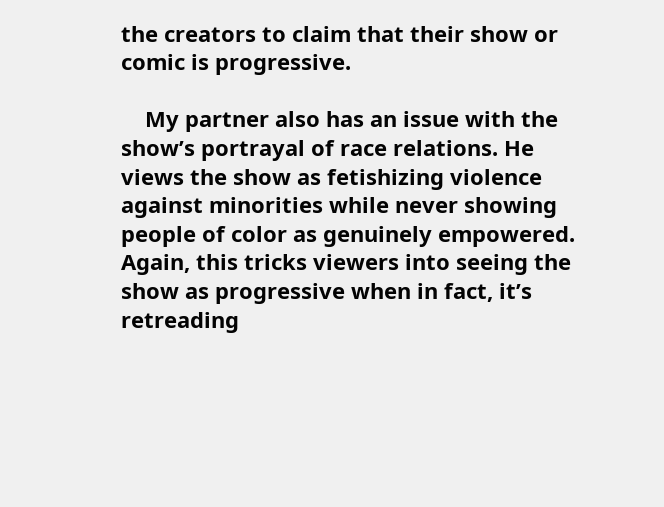the creators to claim that their show or comic is progressive.

    My partner also has an issue with the show’s portrayal of race relations. He views the show as fetishizing violence against minorities while never showing people of color as genuinely empowered. Again, this tricks viewers into seeing the show as progressive when in fact, it’s retreading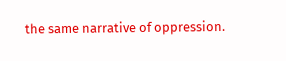the same narrative of oppression.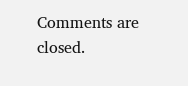Comments are closed.